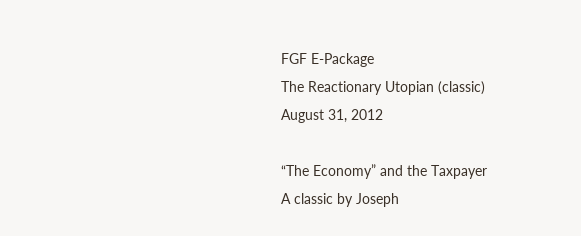FGF E-Package
The Reactionary Utopian (classic)
August 31, 2012

“The Economy” and the Taxpayer
A classic by Joseph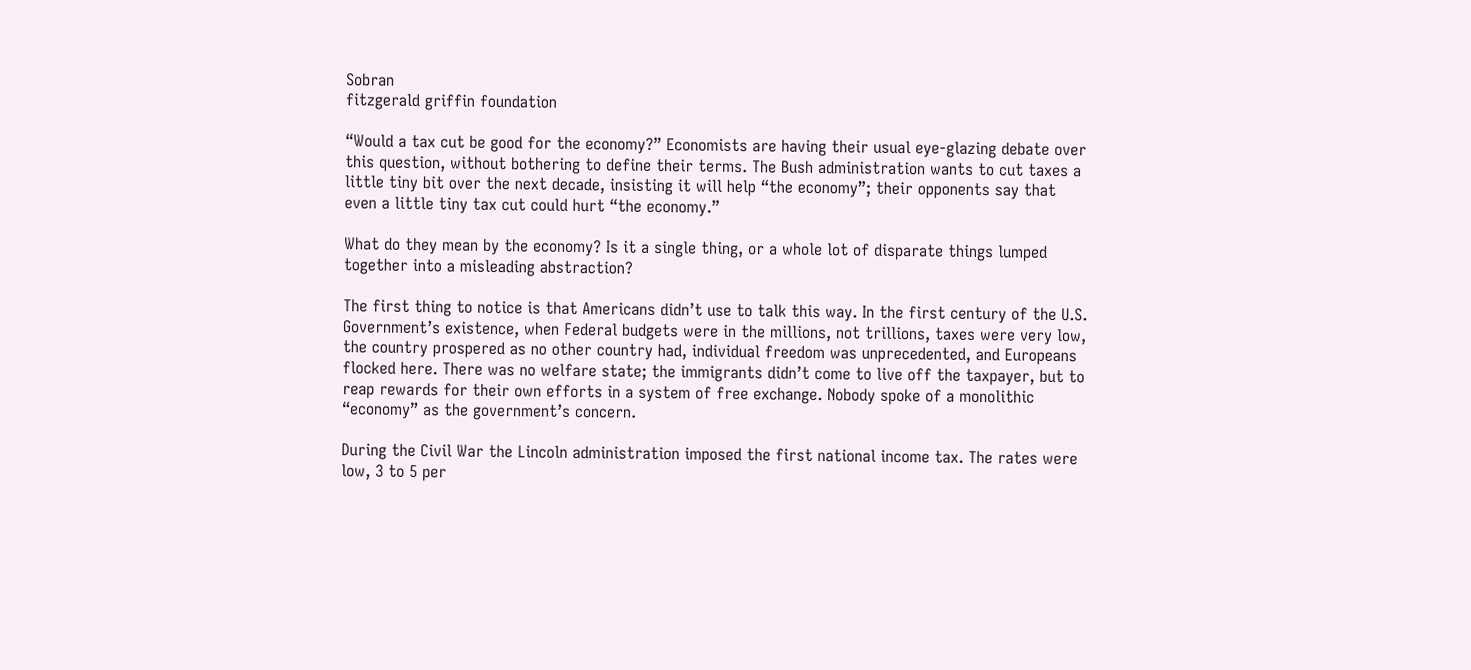Sobran
fitzgerald griffin foundation

“Would a tax cut be good for the economy?” Economists are having their usual eye-glazing debate over this question, without bothering to define their terms. The Bush administration wants to cut taxes a little tiny bit over the next decade, insisting it will help “the economy”; their opponents say that even a little tiny tax cut could hurt “the economy.”

What do they mean by the economy? Is it a single thing, or a whole lot of disparate things lumped together into a misleading abstraction?

The first thing to notice is that Americans didn’t use to talk this way. In the first century of the U.S. Government’s existence, when Federal budgets were in the millions, not trillions, taxes were very low, the country prospered as no other country had, individual freedom was unprecedented, and Europeans flocked here. There was no welfare state; the immigrants didn’t come to live off the taxpayer, but to reap rewards for their own efforts in a system of free exchange. Nobody spoke of a monolithic “economy” as the government’s concern.

During the Civil War the Lincoln administration imposed the first national income tax. The rates were low, 3 to 5 per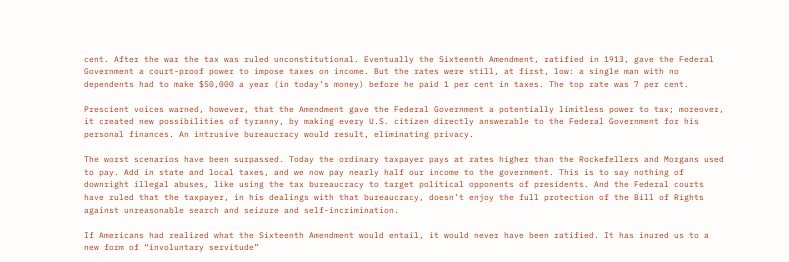cent. After the war the tax was ruled unconstitutional. Eventually the Sixteenth Amendment, ratified in 1913, gave the Federal Government a court-proof power to impose taxes on income. But the rates were still, at first, low: a single man with no dependents had to make $50,000 a year (in today’s money) before he paid 1 per cent in taxes. The top rate was 7 per cent.

Prescient voices warned, however, that the Amendment gave the Federal Government a potentially limitless power to tax; moreover, it created new possibilities of tyranny, by making every U.S. citizen directly answerable to the Federal Government for his personal finances. An intrusive bureaucracy would result, eliminating privacy.

The worst scenarios have been surpassed. Today the ordinary taxpayer pays at rates higher than the Rockefellers and Morgans used to pay. Add in state and local taxes, and we now pay nearly half our income to the government. This is to say nothing of downright illegal abuses, like using the tax bureaucracy to target political opponents of presidents. And the Federal courts have ruled that the taxpayer, in his dealings with that bureaucracy, doesn’t enjoy the full protection of the Bill of Rights against unreasonable search and seizure and self-incrimination.

If Americans had realized what the Sixteenth Amendment would entail, it would never have been ratified. It has inured us to a new form of “involuntary servitude”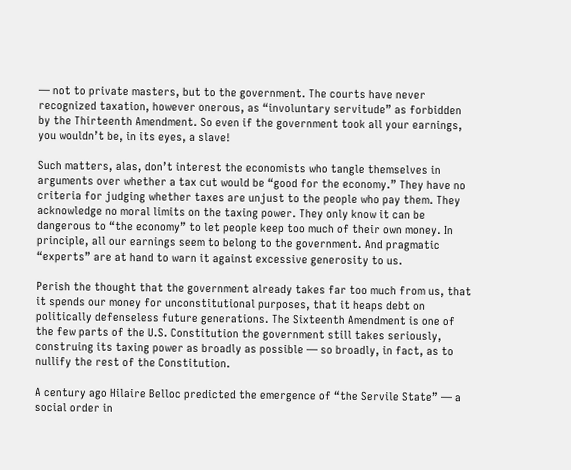— not to private masters, but to the government. The courts have never recognized taxation, however onerous, as “involuntary servitude” as forbidden by the Thirteenth Amendment. So even if the government took all your earnings, you wouldn’t be, in its eyes, a slave!

Such matters, alas, don’t interest the economists who tangle themselves in arguments over whether a tax cut would be “good for the economy.” They have no criteria for judging whether taxes are unjust to the people who pay them. They acknowledge no moral limits on the taxing power. They only know it can be dangerous to “the economy” to let people keep too much of their own money. In principle, all our earnings seem to belong to the government. And pragmatic “experts” are at hand to warn it against excessive generosity to us.

Perish the thought that the government already takes far too much from us, that it spends our money for unconstitutional purposes, that it heaps debt on politically defenseless future generations. The Sixteenth Amendment is one of the few parts of the U.S. Constitution the government still takes seriously, construing its taxing power as broadly as possible — so broadly, in fact, as to nullify the rest of the Constitution.

A century ago Hilaire Belloc predicted the emergence of “the Servile State” — a social order in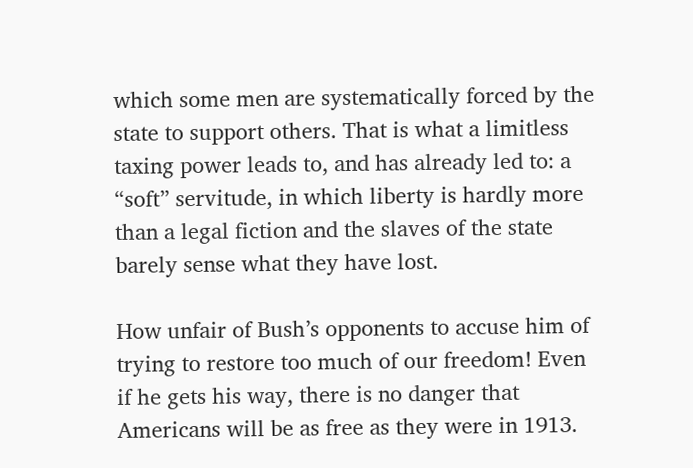which some men are systematically forced by the state to support others. That is what a limitless taxing power leads to, and has already led to: a “soft” servitude, in which liberty is hardly more than a legal fiction and the slaves of the state barely sense what they have lost.

How unfair of Bush’s opponents to accuse him of trying to restore too much of our freedom! Even if he gets his way, there is no danger that Americans will be as free as they were in 1913.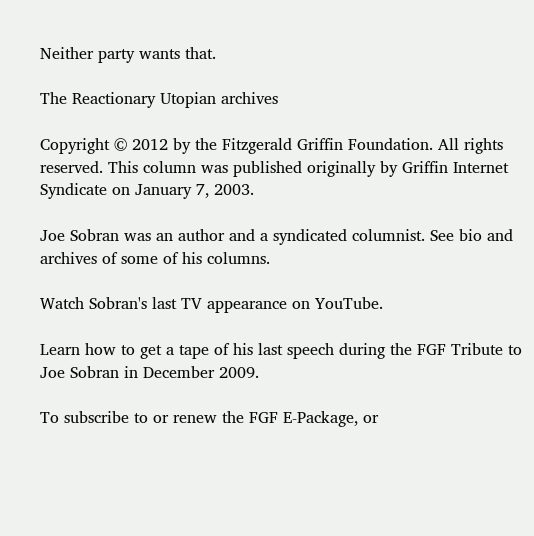Neither party wants that.

The Reactionary Utopian archives

Copyright © 2012 by the Fitzgerald Griffin Foundation. All rights reserved. This column was published originally by Griffin Internet Syndicate on January 7, 2003.

Joe Sobran was an author and a syndicated columnist. See bio and archives of some of his columns.

Watch Sobran's last TV appearance on YouTube.

Learn how to get a tape of his last speech during the FGF Tribute to Joe Sobran in December 2009.

To subscribe to or renew the FGF E-Package, or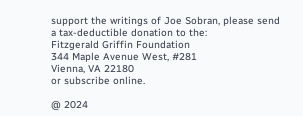support the writings of Joe Sobran, please send a tax-deductible donation to the:
Fitzgerald Griffin Foundation
344 Maple Avenue West, #281
Vienna, VA 22180
or subscribe online.

@ 2024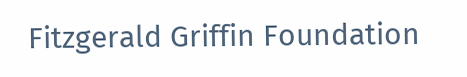Fitzgerald Griffin Foundation